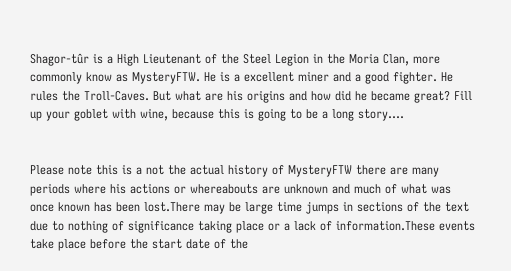Shagor-tûr is a High Lieutenant of the Steel Legion in the Moria Clan, more commonly know as MysteryFTW. He is a excellent miner and a good fighter. He rules the Troll-Caves. But what are his origins and how did he became great? Fill up your goblet with wine, because this is going to be a long story....


Please note this is a not the actual history of MysteryFTW there are many periods where his actions or whereabouts are unknown and much of what was once known has been lost.There may be large time jumps in sections of the text due to nothing of significance taking place or a lack of information.These events take place before the start date of the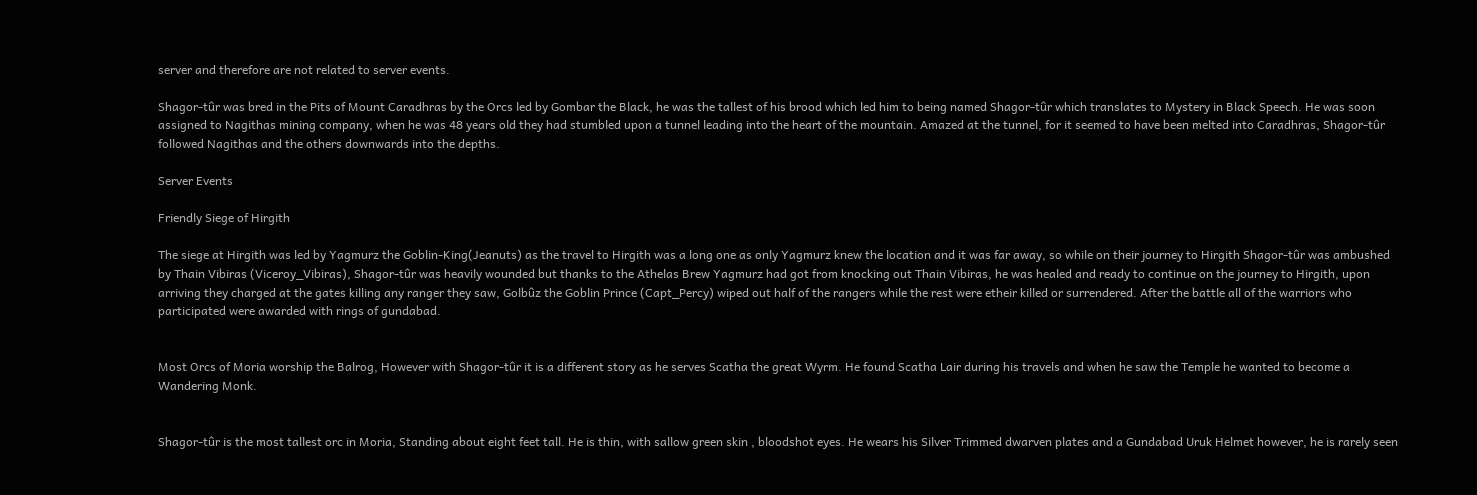server and therefore are not related to server events.

Shagor-tûr was bred in the Pits of Mount Caradhras by the Orcs led by Gombar the Black, he was the tallest of his brood which led him to being named Shagor-tûr which translates to Mystery in Black Speech. He was soon assigned to Nagithas mining company, when he was 48 years old they had stumbled upon a tunnel leading into the heart of the mountain. Amazed at the tunnel, for it seemed to have been melted into Caradhras, Shagor-tûr followed Nagithas and the others downwards into the depths.

Server Events

Friendly Siege of Hirgith

The siege at Hirgith was led by Yagmurz the Goblin-King(Jeanuts) as the travel to Hirgith was a long one as only Yagmurz knew the location and it was far away, so while on their journey to Hirgith Shagor-tûr was ambushed by Thain Vibiras (Viceroy_Vibiras), Shagor-tûr was heavily wounded but thanks to the Athelas Brew Yagmurz had got from knocking out Thain Vibiras, he was healed and ready to continue on the journey to Hirgith, upon arriving they charged at the gates killing any ranger they saw, Golbûz the Goblin Prince (Capt_Percy) wiped out half of the rangers while the rest were etheir killed or surrendered. After the battle all of the warriors who participated were awarded with rings of gundabad.


Most Orcs of Moria worship the Balrog, However with Shagor-tûr it is a different story as he serves Scatha the great Wyrm. He found Scatha Lair during his travels and when he saw the Temple he wanted to become a Wandering Monk.


Shagor-tûr is the most tallest orc in Moria, Standing about eight feet tall. He is thin, with sallow green skin , bloodshot eyes. He wears his Silver Trimmed dwarven plates and a Gundabad Uruk Helmet however, he is rarely seen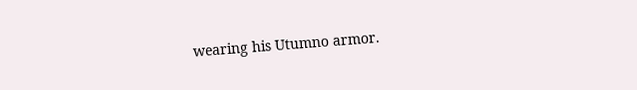wearing his Utumno armor.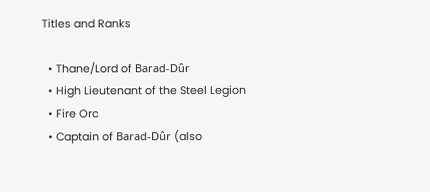Titles and Ranks

  • Thane/Lord of Barad-Dûr
  • High Lieutenant of the Steel Legion
  • Fire Orc
  • Captain of Barad-Dûr (also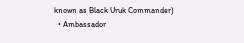known as Black Uruk Commander)
  • Ambassador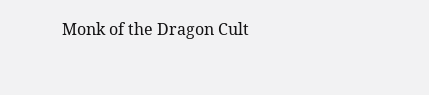Monk of the Dragon Cult